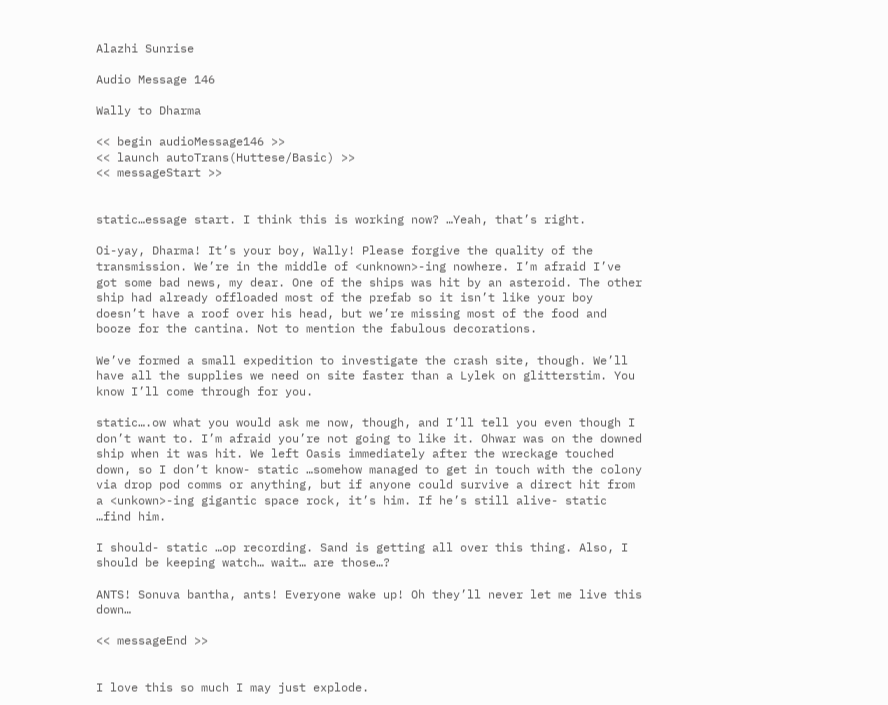Alazhi Sunrise

Audio Message 146

Wally to Dharma

<< begin audioMessage146 >>
<< launch autoTrans(Huttese/Basic) >>
<< messageStart >>


static…essage start. I think this is working now? …Yeah, that’s right.

Oi-yay, Dharma! It’s your boy, Wally! Please forgive the quality of the transmission. We’re in the middle of <unknown>-ing nowhere. I’m afraid I’ve got some bad news, my dear. One of the ships was hit by an asteroid. The other ship had already offloaded most of the prefab so it isn’t like your boy doesn’t have a roof over his head, but we’re missing most of the food and booze for the cantina. Not to mention the fabulous decorations.

We’ve formed a small expedition to investigate the crash site, though. We’ll have all the supplies we need on site faster than a Lylek on glitterstim. You know I’ll come through for you.

static….ow what you would ask me now, though, and I’ll tell you even though I don’t want to. I’m afraid you’re not going to like it. Ohwar was on the downed ship when it was hit. We left Oasis immediately after the wreckage touched down, so I don’t know- static …somehow managed to get in touch with the colony via drop pod comms or anything, but if anyone could survive a direct hit from a <unkown>-ing gigantic space rock, it’s him. If he’s still alive- static …find him.

I should- static …op recording. Sand is getting all over this thing. Also, I should be keeping watch… wait… are those…?

ANTS! Sonuva bantha, ants! Everyone wake up! Oh they’ll never let me live this down…

<< messageEnd >>


I love this so much I may just explode.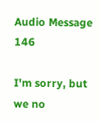Audio Message 146

I'm sorry, but we no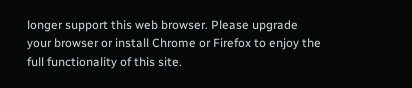longer support this web browser. Please upgrade your browser or install Chrome or Firefox to enjoy the full functionality of this site.